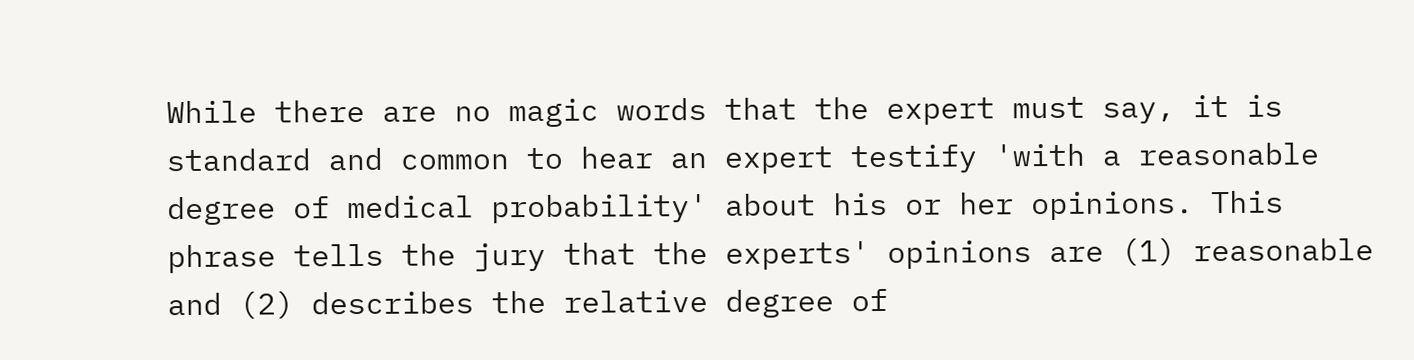While there are no magic words that the expert must say, it is standard and common to hear an expert testify 'with a reasonable degree of medical probability' about his or her opinions. This phrase tells the jury that the experts' opinions are (1) reasonable and (2) describes the relative degree of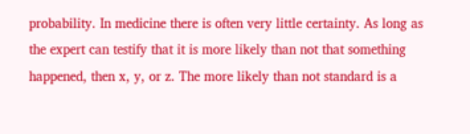probability. In medicine there is often very little certainty. As long as the expert can testify that it is more likely than not that something happened, then x, y, or z. The more likely than not standard is a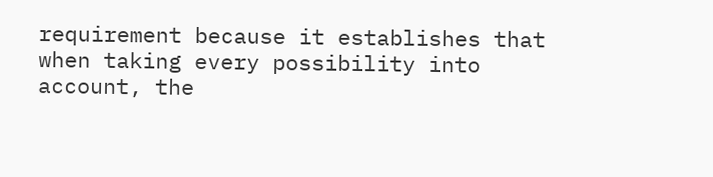requirement because it establishes that when taking every possibility into account, the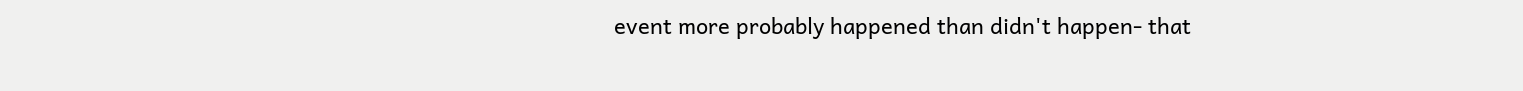event more probably happened than didn't happen- that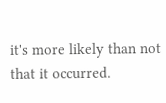it's more likely than not that it occurred.